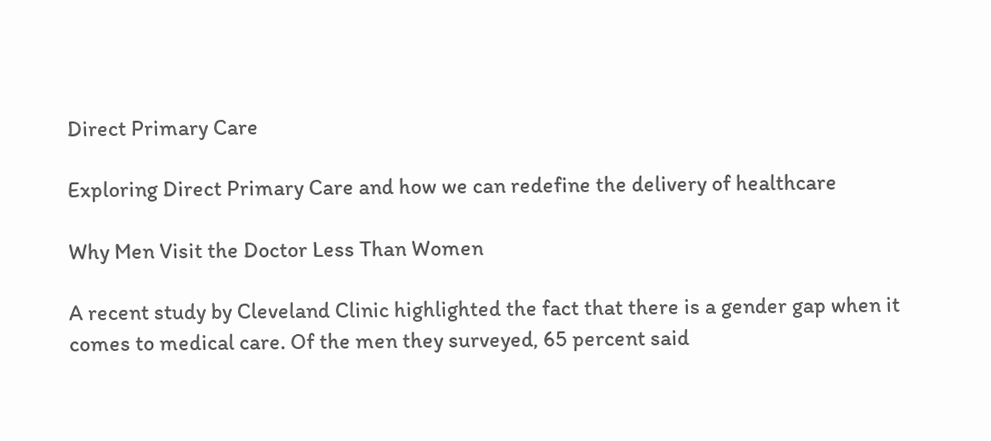Direct Primary Care

Exploring Direct Primary Care and how we can redefine the delivery of healthcare

Why Men Visit the Doctor Less Than Women

A recent study by Cleveland Clinic highlighted the fact that there is a gender gap when it comes to medical care. Of the men they surveyed, 65 percent said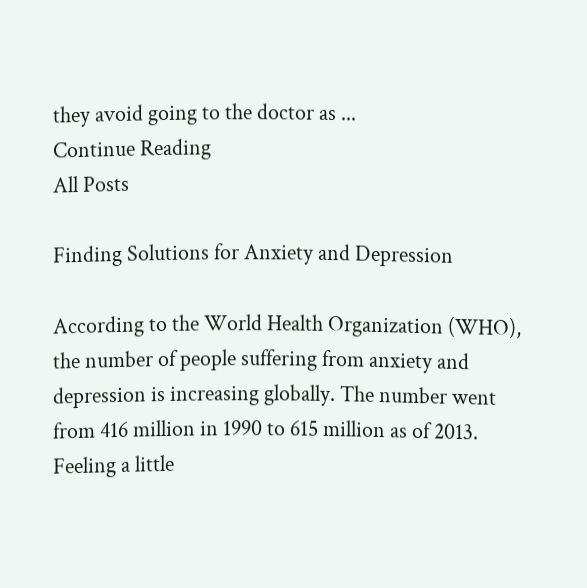they avoid going to the doctor as ...
Continue Reading
All Posts

Finding Solutions for Anxiety and Depression

According to the World Health Organization (WHO), the number of people suffering from anxiety and depression is increasing globally. The number went from 416 million in 1990 to 615 million as of 2013. Feeling a little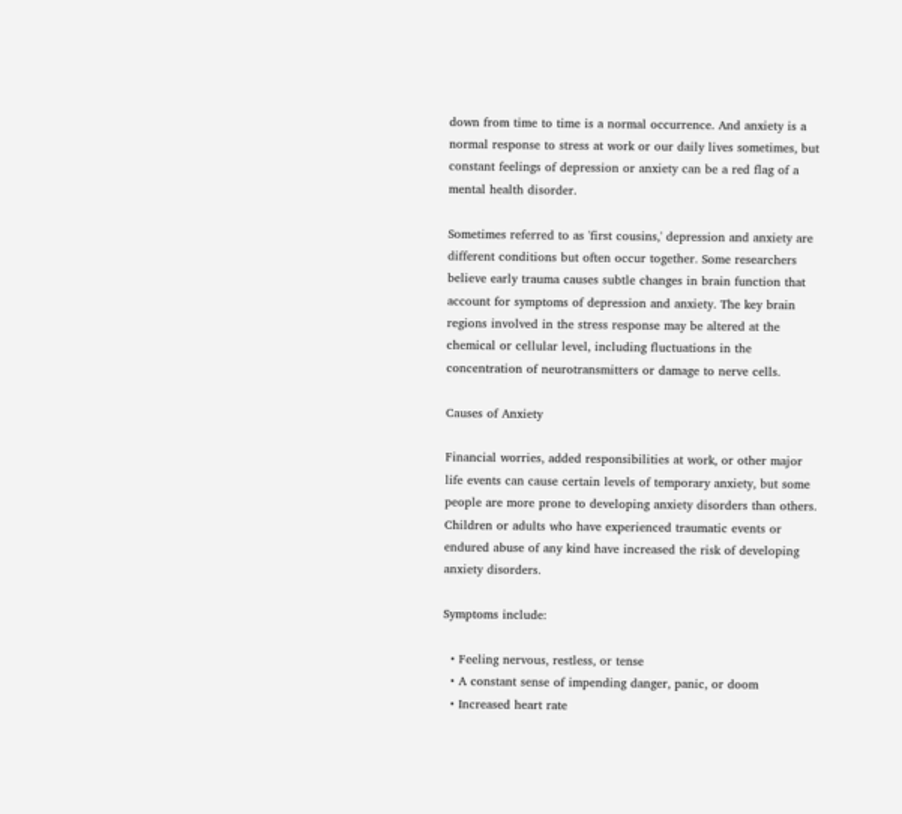down from time to time is a normal occurrence. And anxiety is a normal response to stress at work or our daily lives sometimes, but constant feelings of depression or anxiety can be a red flag of a mental health disorder.

Sometimes referred to as 'first cousins,' depression and anxiety are different conditions but often occur together. Some researchers believe early trauma causes subtle changes in brain function that account for symptoms of depression and anxiety. The key brain regions involved in the stress response may be altered at the chemical or cellular level, including fluctuations in the concentration of neurotransmitters or damage to nerve cells.

Causes of Anxiety

Financial worries, added responsibilities at work, or other major life events can cause certain levels of temporary anxiety, but some people are more prone to developing anxiety disorders than others. Children or adults who have experienced traumatic events or endured abuse of any kind have increased the risk of developing anxiety disorders.

Symptoms include:

  • Feeling nervous, restless, or tense
  • A constant sense of impending danger, panic, or doom
  • Increased heart rate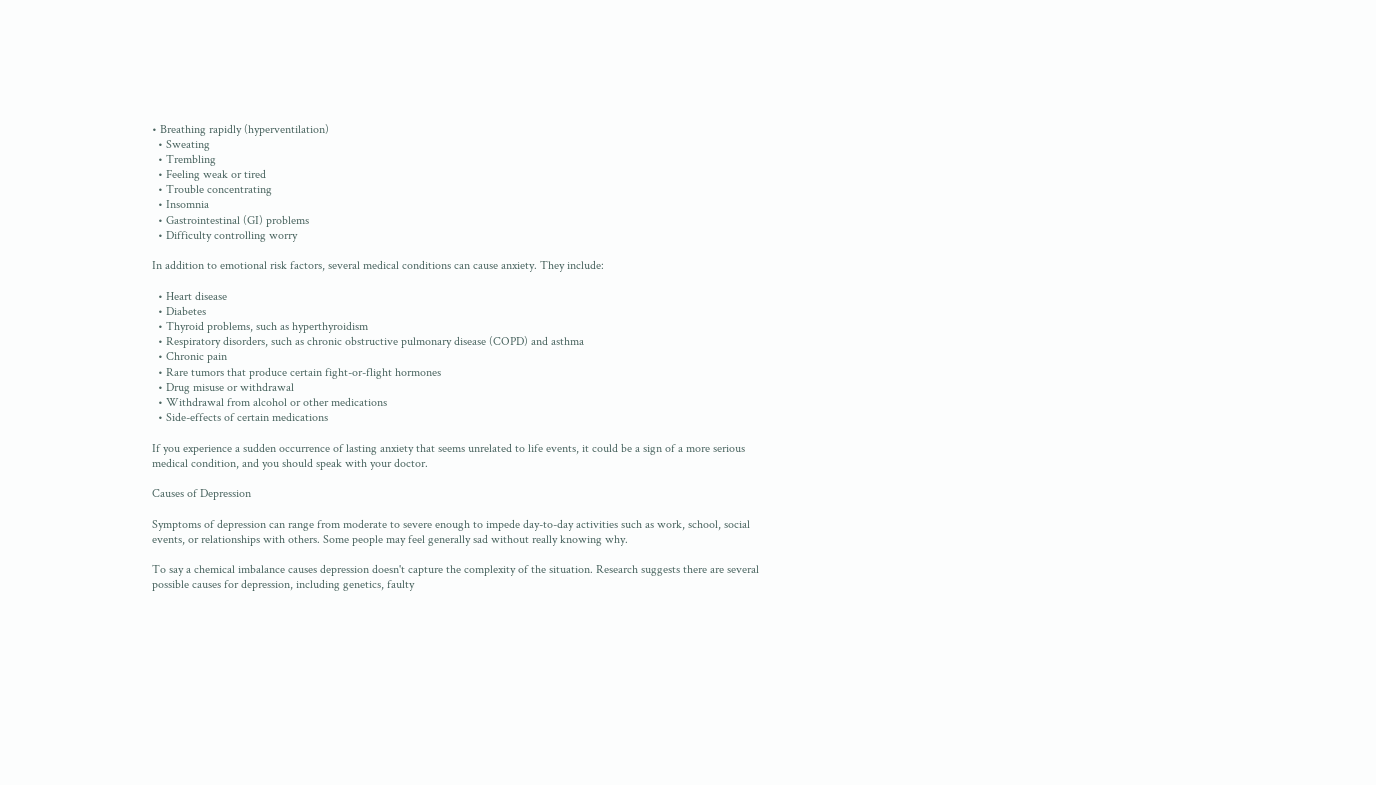• Breathing rapidly (hyperventilation)
  • Sweating
  • Trembling
  • Feeling weak or tired
  • Trouble concentrating
  • Insomnia
  • Gastrointestinal (GI) problems
  • Difficulty controlling worry

In addition to emotional risk factors, several medical conditions can cause anxiety. They include:

  • Heart disease
  • Diabetes
  • Thyroid problems, such as hyperthyroidism
  • Respiratory disorders, such as chronic obstructive pulmonary disease (COPD) and asthma
  • Chronic pain
  • Rare tumors that produce certain fight-or-flight hormones
  • Drug misuse or withdrawal
  • Withdrawal from alcohol or other medications
  • Side-effects of certain medications

If you experience a sudden occurrence of lasting anxiety that seems unrelated to life events, it could be a sign of a more serious medical condition, and you should speak with your doctor.

Causes of Depression

Symptoms of depression can range from moderate to severe enough to impede day-to-day activities such as work, school, social events, or relationships with others. Some people may feel generally sad without really knowing why.

To say a chemical imbalance causes depression doesn't capture the complexity of the situation. Research suggests there are several possible causes for depression, including genetics, faulty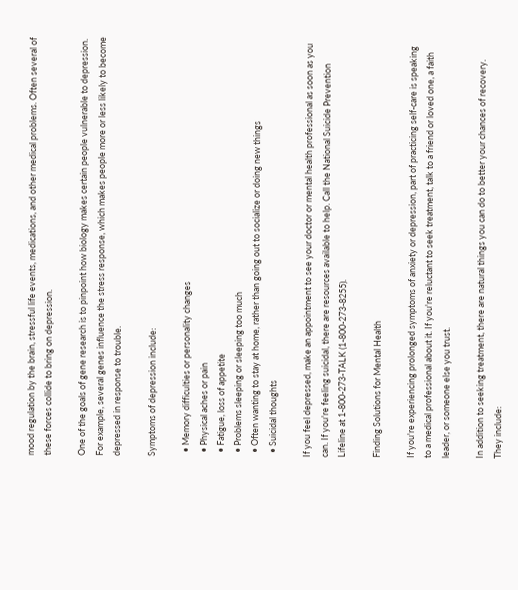mood regulation by the brain, stressful life events, medications, and other medical problems. Often several of these forces collide to bring on depression.

One of the goals of gene research is to pinpoint how biology makes certain people vulnerable to depression. For example, several genes influence the stress response, which makes people more or less likely to become depressed in response to trouble.

Symptoms of depression include:

  • Memory difficulties or personality changes
  • Physical aches or pain
  • Fatigue, loss of appetite
  • Problems sleeping or sleeping too much
  • Often wanting to stay at home, rather than going out to socialize or doing new things
  • Suicidal thoughts

If you feel depressed, make an appointment to see your doctor or mental health professional as soon as you can. If you're feeling suicidal, there are resources available to help. Call the National Suicide Prevention Lifeline at 1-800-273-TALK (1-800-273-8255).

Finding Solutions for Mental Health

If you're experiencing prolonged symptoms of anxiety or depression, part of practicing self-care is speaking to a medical professional about it. If you're reluctant to seek treatment, talk to a friend or loved one, a faith leader, or someone else you trust.

In addition to seeking treatment, there are natural things you can do to better your chances of recovery. They include: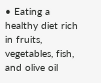• Eating a healthy diet rich in fruits, vegetables, fish, and olive oil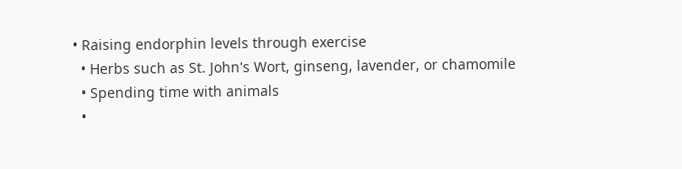• Raising endorphin levels through exercise
  • Herbs such as St. John's Wort, ginseng, lavender, or chamomile
  • Spending time with animals
  •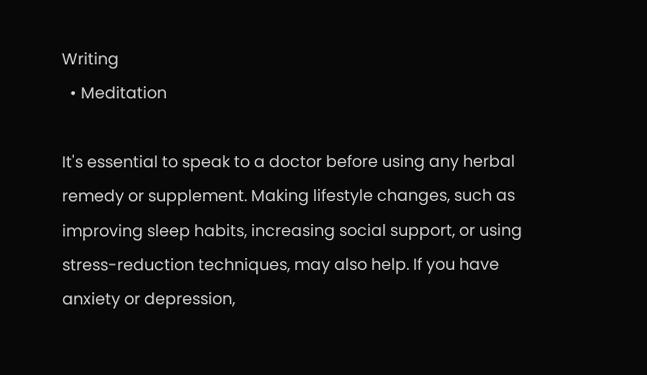Writing
  • Meditation

It's essential to speak to a doctor before using any herbal remedy or supplement. Making lifestyle changes, such as improving sleep habits, increasing social support, or using stress-reduction techniques, may also help. If you have anxiety or depression,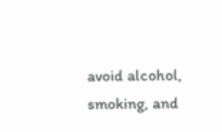avoid alcohol, smoking, and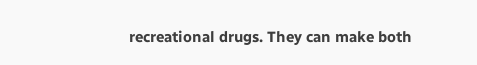recreational drugs. They can make both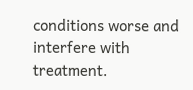conditions worse and interfere with treatment.